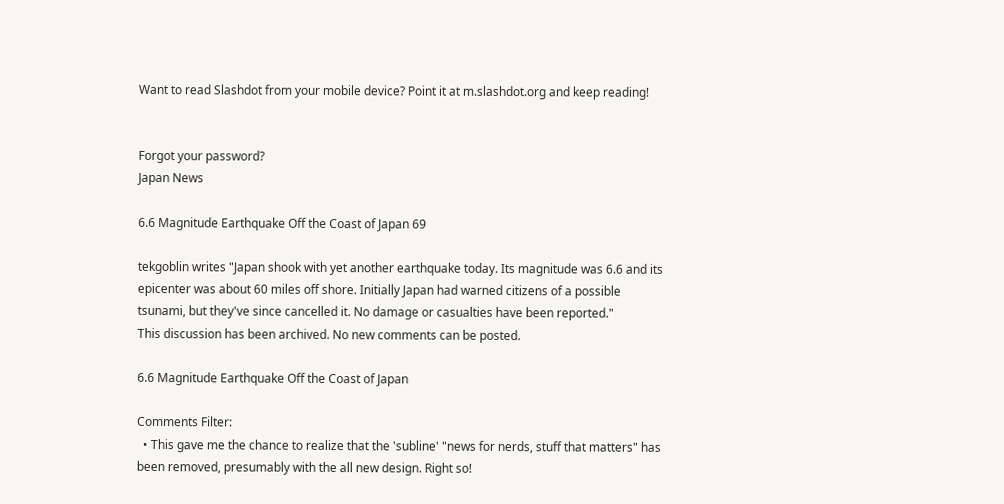Want to read Slashdot from your mobile device? Point it at m.slashdot.org and keep reading!


Forgot your password?
Japan News

6.6 Magnitude Earthquake Off the Coast of Japan 69

tekgoblin writes "Japan shook with yet another earthquake today. Its magnitude was 6.6 and its epicenter was about 60 miles off shore. Initially Japan had warned citizens of a possible tsunami, but they've since cancelled it. No damage or casualties have been reported."
This discussion has been archived. No new comments can be posted.

6.6 Magnitude Earthquake Off the Coast of Japan

Comments Filter:
  • This gave me the chance to realize that the 'subline' "news for nerds, stuff that matters" has been removed, presumably with the all new design. Right so!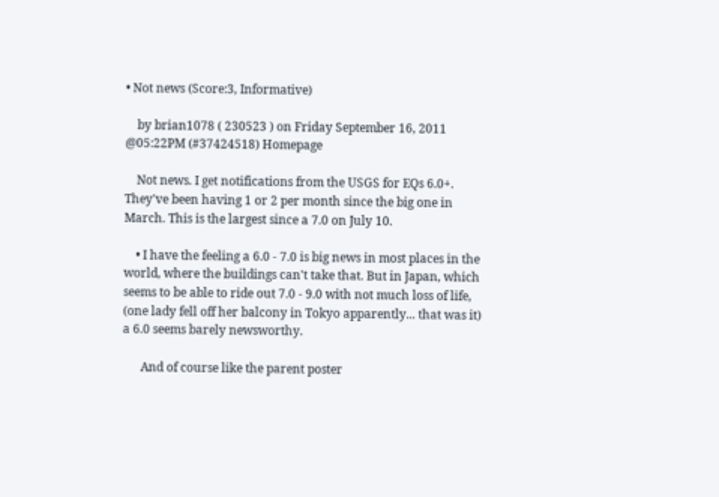• Not news (Score:3, Informative)

    by brian1078 ( 230523 ) on Friday September 16, 2011 @05:22PM (#37424518) Homepage

    Not news. I get notifications from the USGS for EQs 6.0+. They've been having 1 or 2 per month since the big one in March. This is the largest since a 7.0 on July 10.

    • I have the feeling a 6.0 - 7.0 is big news in most places in the world, where the buildings can't take that. But in Japan, which seems to be able to ride out 7.0 - 9.0 with not much loss of life, (one lady fell off her balcony in Tokyo apparently... that was it) a 6.0 seems barely newsworthy.

      And of course like the parent poster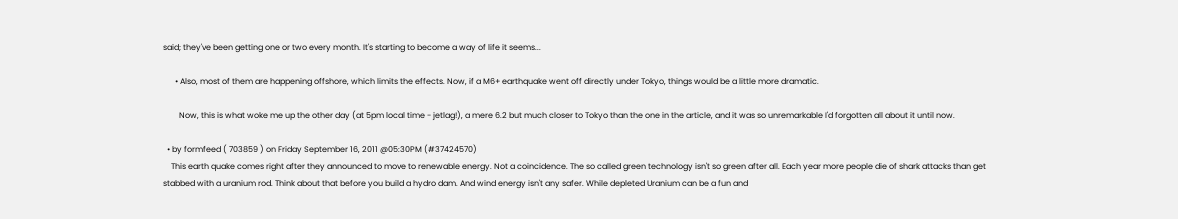said; they've been getting one or two every month. It's starting to become a way of life it seems...

      • Also, most of them are happening offshore, which limits the effects. Now, if a M6+ earthquake went off directly under Tokyo, things would be a little more dramatic.

        Now, this is what woke me up the other day (at 5pm local time - jetlag!), a mere 6.2 but much closer to Tokyo than the one in the article, and it was so unremarkable I'd forgotten all about it until now.

  • by formfeed ( 703859 ) on Friday September 16, 2011 @05:30PM (#37424570)
    This earth quake comes right after they announced to move to renewable energy. Not a coincidence. The so called green technology isn't so green after all. Each year more people die of shark attacks than get stabbed with a uranium rod. Think about that before you build a hydro dam. And wind energy isn't any safer. While depleted Uranium can be a fun and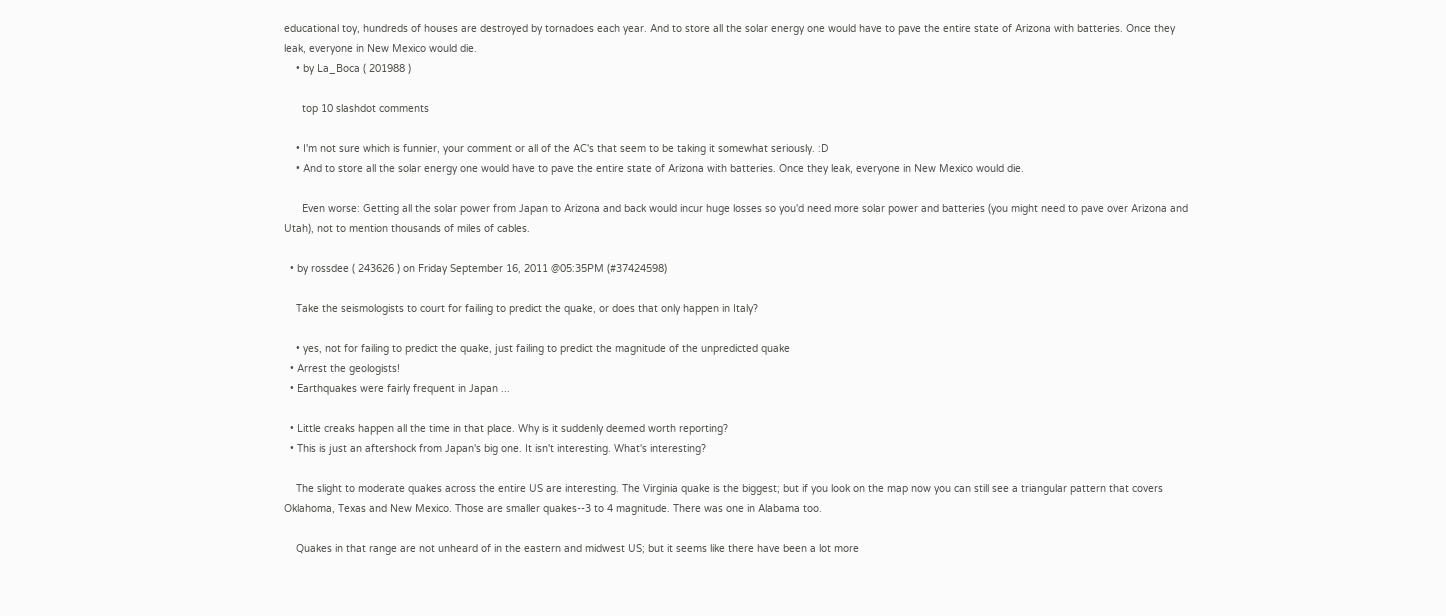educational toy, hundreds of houses are destroyed by tornadoes each year. And to store all the solar energy one would have to pave the entire state of Arizona with batteries. Once they leak, everyone in New Mexico would die.
    • by La_Boca ( 201988 )

      top 10 slashdot comments

    • I'm not sure which is funnier, your comment or all of the AC's that seem to be taking it somewhat seriously. :D
    • And to store all the solar energy one would have to pave the entire state of Arizona with batteries. Once they leak, everyone in New Mexico would die.

      Even worse: Getting all the solar power from Japan to Arizona and back would incur huge losses so you'd need more solar power and batteries (you might need to pave over Arizona and Utah), not to mention thousands of miles of cables.

  • by rossdee ( 243626 ) on Friday September 16, 2011 @05:35PM (#37424598)

    Take the seismologists to court for failing to predict the quake, or does that only happen in Italy?

    • yes, not for failing to predict the quake, just failing to predict the magnitude of the unpredicted quake
  • Arrest the geologists!
  • Earthquakes were fairly frequent in Japan ...

  • Little creaks happen all the time in that place. Why is it suddenly deemed worth reporting?
  • This is just an aftershock from Japan's big one. It isn't interesting. What's interesting?

    The slight to moderate quakes across the entire US are interesting. The Virginia quake is the biggest; but if you look on the map now you can still see a triangular pattern that covers Oklahoma, Texas and New Mexico. Those are smaller quakes--3 to 4 magnitude. There was one in Alabama too.

    Quakes in that range are not unheard of in the eastern and midwest US; but it seems like there have been a lot more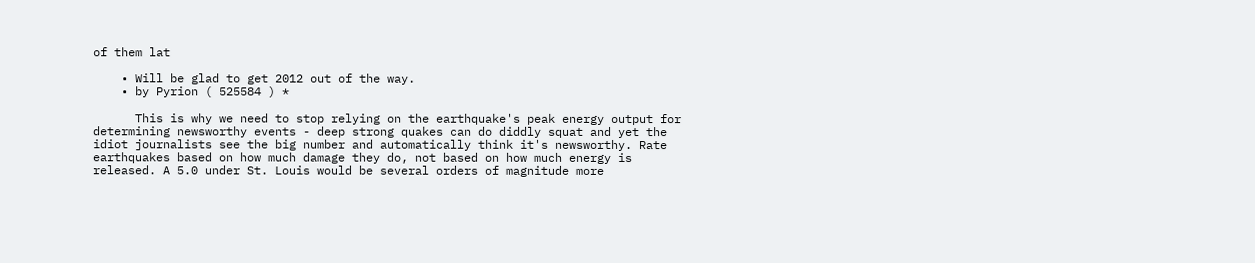of them lat

    • Will be glad to get 2012 out of the way.
    • by Pyrion ( 525584 ) *

      This is why we need to stop relying on the earthquake's peak energy output for determining newsworthy events - deep strong quakes can do diddly squat and yet the idiot journalists see the big number and automatically think it's newsworthy. Rate earthquakes based on how much damage they do, not based on how much energy is released. A 5.0 under St. Louis would be several orders of magnitude more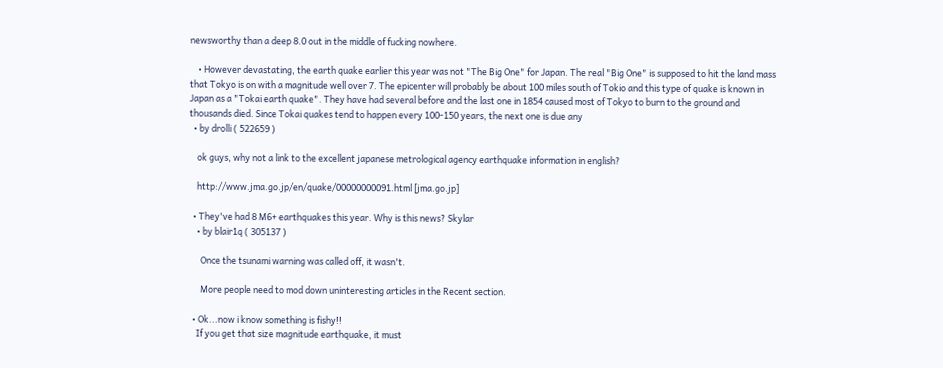newsworthy than a deep 8.0 out in the middle of fucking nowhere.

    • However devastating, the earth quake earlier this year was not "The Big One" for Japan. The real "Big One" is supposed to hit the land mass that Tokyo is on with a magnitude well over 7. The epicenter will probably be about 100 miles south of Tokio and this type of quake is known in Japan as a "Tokai earth quake". They have had several before and the last one in 1854 caused most of Tokyo to burn to the ground and thousands died. Since Tokai quakes tend to happen every 100-150 years, the next one is due any
  • by drolli ( 522659 )

    ok guys, why not a link to the excellent japanese metrological agency earthquake information in english?

    http://www.jma.go.jp/en/quake/00000000091.html [jma.go.jp]

  • They've had 8 M6+ earthquakes this year. Why is this news? Skylar
    • by blair1q ( 305137 )

      Once the tsunami warning was called off, it wasn't.

      More people need to mod down uninteresting articles in the Recent section.

  • Ok...now i know something is fishy!!
    If you get that size magnitude earthquake, it must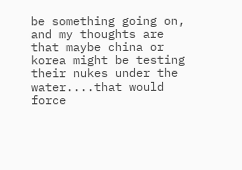be something going on, and my thoughts are that maybe china or korea might be testing their nukes under the water....that would force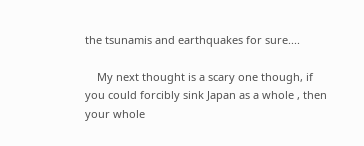the tsunamis and earthquakes for sure....

    My next thought is a scary one though, if you could forcibly sink Japan as a whole , then your whole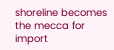shoreline becomes the mecca for import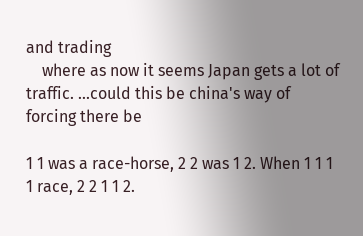and trading
    where as now it seems Japan gets a lot of traffic. ...could this be china's way of forcing there be

1 1 was a race-horse, 2 2 was 1 2. When 1 1 1 1 race, 2 2 1 1 2.